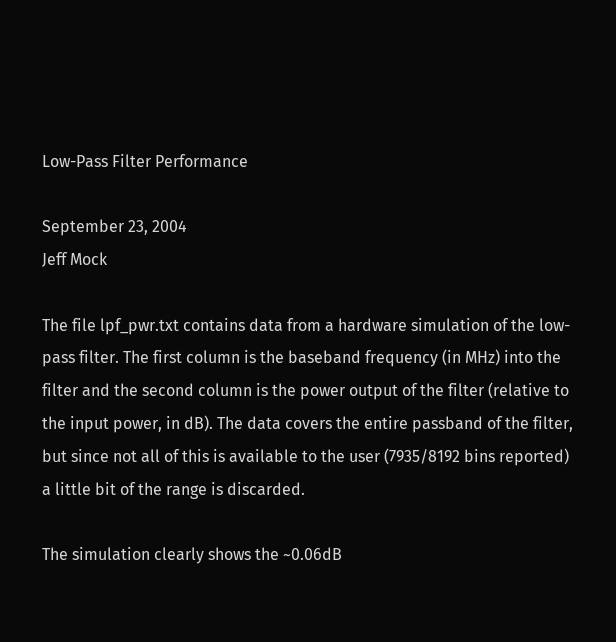Low-Pass Filter Performance

September 23, 2004
Jeff Mock

The file lpf_pwr.txt contains data from a hardware simulation of the low-pass filter. The first column is the baseband frequency (in MHz) into the filter and the second column is the power output of the filter (relative to the input power, in dB). The data covers the entire passband of the filter, but since not all of this is available to the user (7935/8192 bins reported) a little bit of the range is discarded.

The simulation clearly shows the ~0.06dB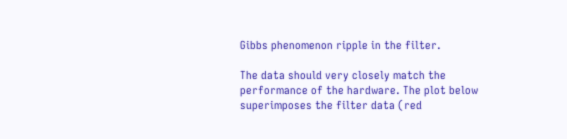Gibbs phenomenon ripple in the filter.

The data should very closely match the performance of the hardware. The plot below superimposes the filter data (red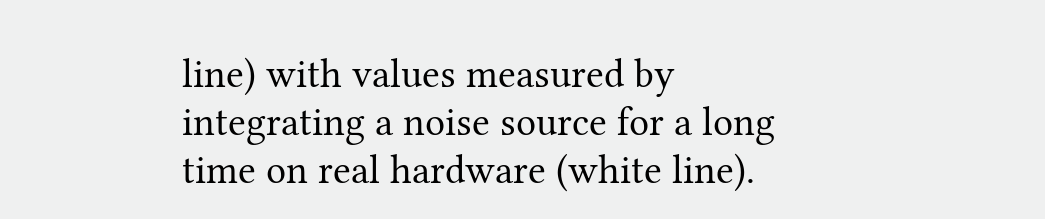line) with values measured by integrating a noise source for a long time on real hardware (white line).